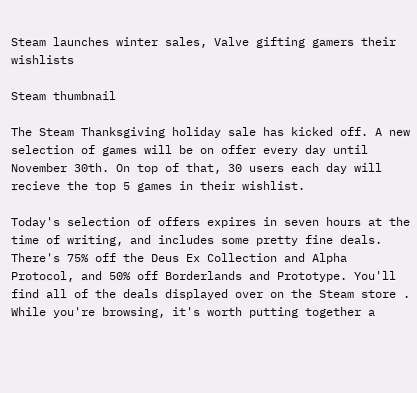Steam launches winter sales, Valve gifting gamers their wishlists

Steam thumbnail

The Steam Thanksgiving holiday sale has kicked off. A new selection of games will be on offer every day until November 30th. On top of that, 30 users each day will recieve the top 5 games in their wishlist.

Today's selection of offers expires in seven hours at the time of writing, and includes some pretty fine deals. There's 75% off the Deus Ex Collection and Alpha Protocol, and 50% off Borderlands and Prototype. You'll find all of the deals displayed over on the Steam store . While you're browsing, it's worth putting together a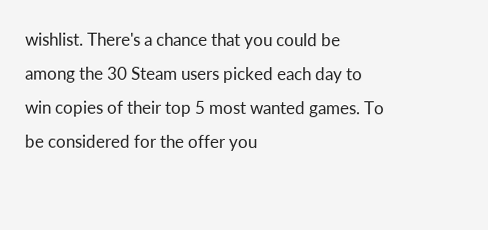wishlist. There's a chance that you could be among the 30 Steam users picked each day to win copies of their top 5 most wanted games. To be considered for the offer you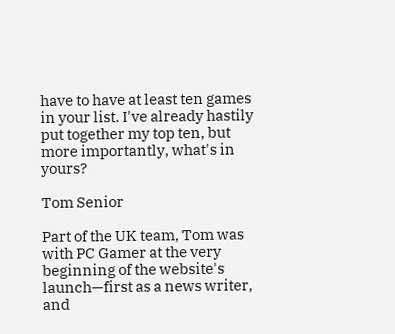have to have at least ten games in your list. I've already hastily put together my top ten, but more importantly, what's in yours?

Tom Senior

Part of the UK team, Tom was with PC Gamer at the very beginning of the website's launch—first as a news writer, and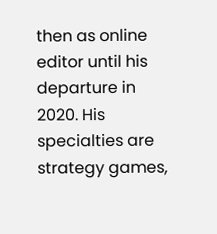then as online editor until his departure in 2020. His specialties are strategy games,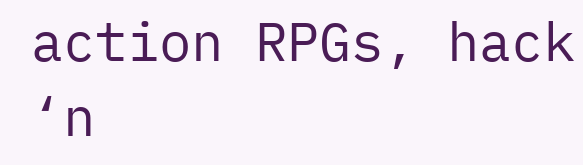action RPGs, hack ‘n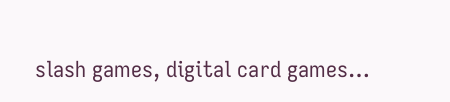slash games, digital card games…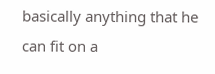basically anything that he can fit on a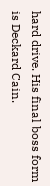hard drive. His final boss form is Deckard Cain.